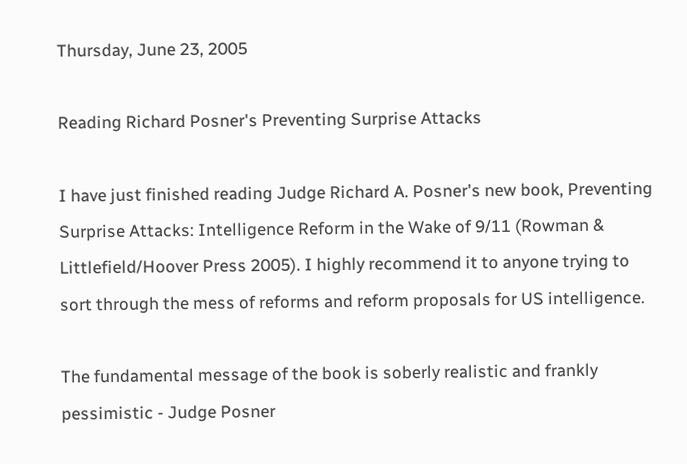Thursday, June 23, 2005

Reading Richard Posner's Preventing Surprise Attacks

I have just finished reading Judge Richard A. Posner's new book, Preventing Surprise Attacks: Intelligence Reform in the Wake of 9/11 (Rowman & Littlefield/Hoover Press 2005). I highly recommend it to anyone trying to sort through the mess of reforms and reform proposals for US intelligence.

The fundamental message of the book is soberly realistic and frankly pessimistic - Judge Posner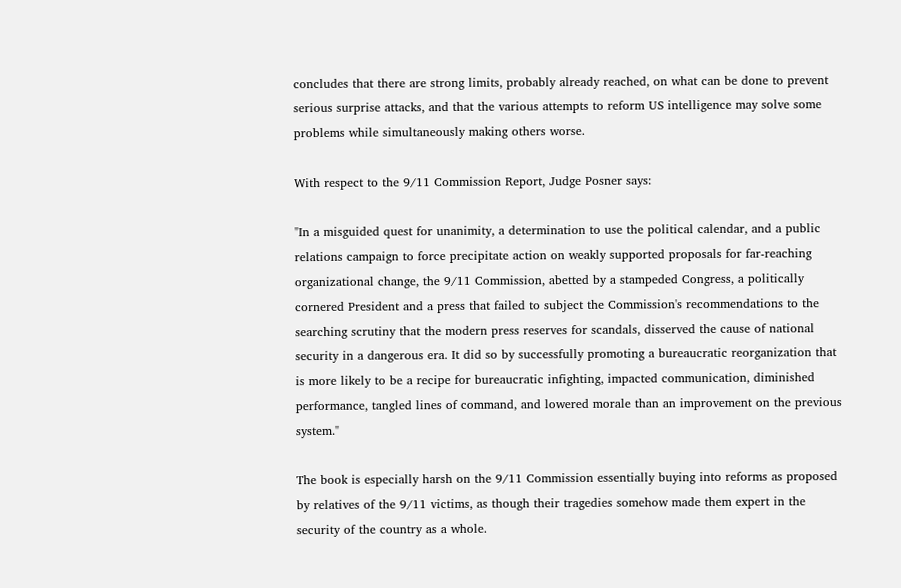concludes that there are strong limits, probably already reached, on what can be done to prevent serious surprise attacks, and that the various attempts to reform US intelligence may solve some problems while simultaneously making others worse.

With respect to the 9/11 Commission Report, Judge Posner says:

"In a misguided quest for unanimity, a determination to use the political calendar, and a public relations campaign to force precipitate action on weakly supported proposals for far-reaching organizational change, the 9/11 Commission, abetted by a stampeded Congress, a politically cornered President and a press that failed to subject the Commission's recommendations to the searching scrutiny that the modern press reserves for scandals, disserved the cause of national security in a dangerous era. It did so by successfully promoting a bureaucratic reorganization that is more likely to be a recipe for bureaucratic infighting, impacted communication, diminished performance, tangled lines of command, and lowered morale than an improvement on the previous system."

The book is especially harsh on the 9/11 Commission essentially buying into reforms as proposed by relatives of the 9/11 victims, as though their tragedies somehow made them expert in the security of the country as a whole.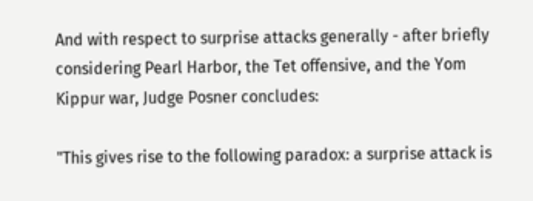And with respect to surprise attacks generally - after briefly considering Pearl Harbor, the Tet offensive, and the Yom Kippur war, Judge Posner concludes:

"This gives rise to the following paradox: a surprise attack is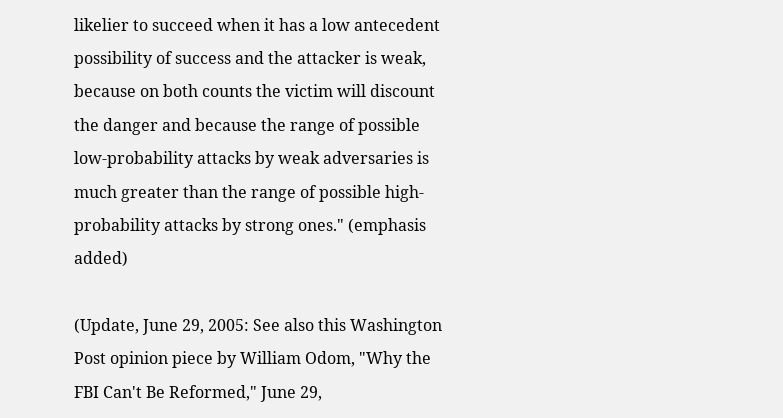likelier to succeed when it has a low antecedent possibility of success and the attacker is weak, because on both counts the victim will discount the danger and because the range of possible low-probability attacks by weak adversaries is much greater than the range of possible high-probability attacks by strong ones." (emphasis added)

(Update, June 29, 2005: See also this Washington Post opinion piece by William Odom, "Why the FBI Can't Be Reformed," June 29,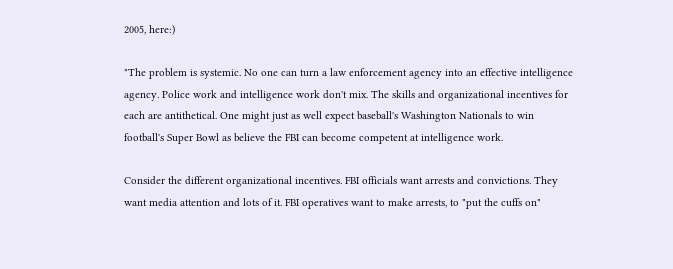2005, here:)

"The problem is systemic. No one can turn a law enforcement agency into an effective intelligence agency. Police work and intelligence work don't mix. The skills and organizational incentives for each are antithetical. One might just as well expect baseball's Washington Nationals to win football's Super Bowl as believe the FBI can become competent at intelligence work.

Consider the different organizational incentives. FBI officials want arrests and convictions. They want media attention and lots of it. FBI operatives want to make arrests, to "put the cuffs on"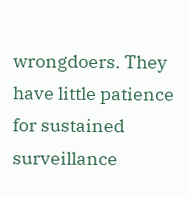wrongdoers. They have little patience for sustained surveillance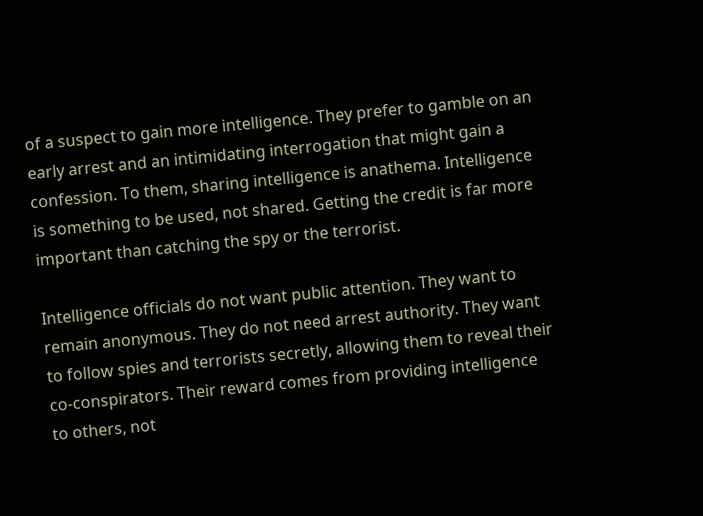of a suspect to gain more intelligence. They prefer to gamble on an early arrest and an intimidating interrogation that might gain a confession. To them, sharing intelligence is anathema. Intelligence is something to be used, not shared. Getting the credit is far more important than catching the spy or the terrorist.

Intelligence officials do not want public attention. They want to remain anonymous. They do not need arrest authority. They want to follow spies and terrorists secretly, allowing them to reveal their co-conspirators. Their reward comes from providing intelligence to others, not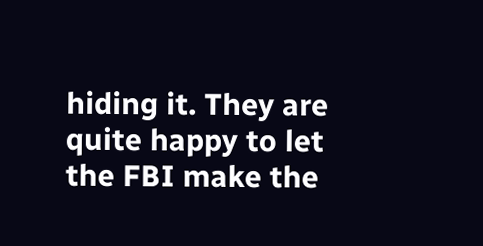hiding it. They are quite happy to let the FBI make the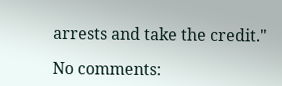arrests and take the credit."

No comments: